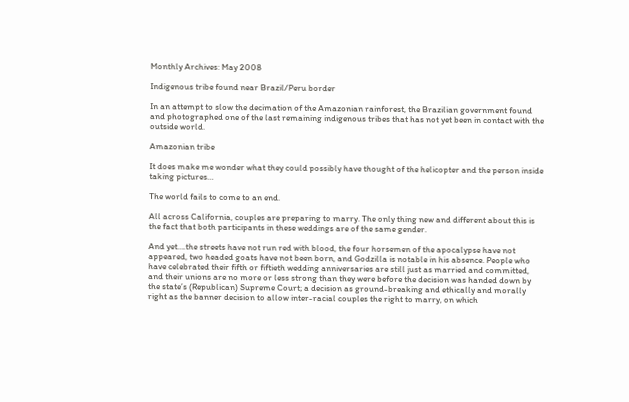Monthly Archives: May 2008

Indigenous tribe found near Brazil/Peru border

In an attempt to slow the decimation of the Amazonian rainforest, the Brazilian government found and photographed one of the last remaining indigenous tribes that has not yet been in contact with the outside world.

Amazonian tribe

It does make me wonder what they could possibly have thought of the helicopter and the person inside taking pictures…

The world fails to come to an end.

All across California, couples are preparing to marry. The only thing new and different about this is the fact that both participants in these weddings are of the same gender.

And yet….the streets have not run red with blood, the four horsemen of the apocalypse have not appeared, two headed goats have not been born, and Godzilla is notable in his absence. People who have celebrated their fifth or fiftieth wedding anniversaries are still just as married and committed, and their unions are no more or less strong than they were before the decision was handed down by the state’s (Republican) Supreme Court; a decision as ground-breaking and ethically and morally right as the banner decision to allow inter-racial couples the right to marry, on which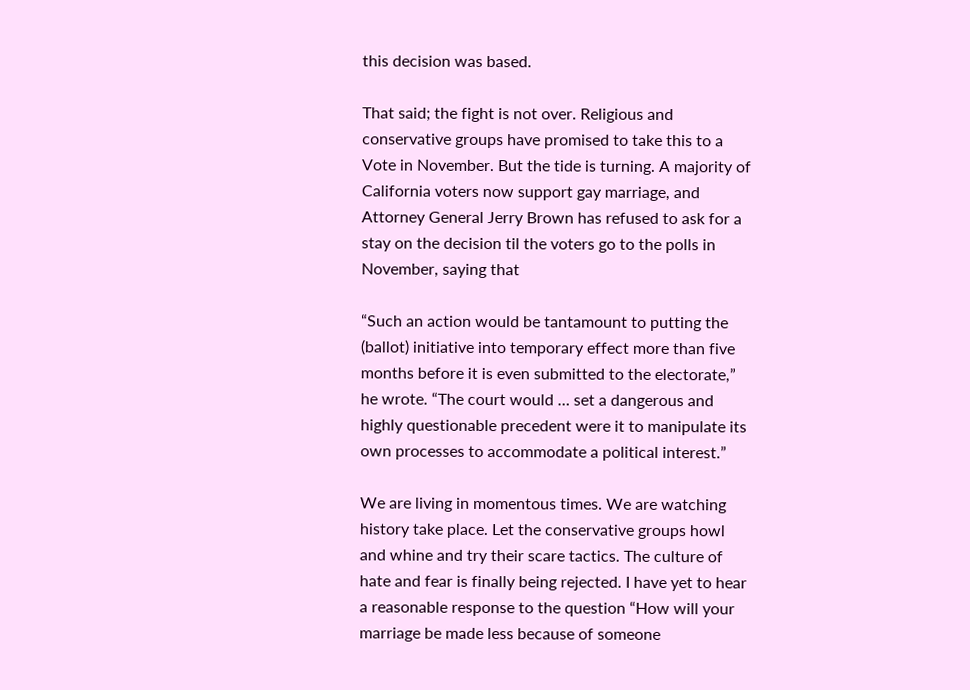this decision was based.

That said; the fight is not over. Religious and conservative groups have promised to take this to a Vote in November. But the tide is turning. A majority of California voters now support gay marriage, and Attorney General Jerry Brown has refused to ask for a stay on the decision til the voters go to the polls in November, saying that

“Such an action would be tantamount to putting the (ballot) initiative into temporary effect more than five months before it is even submitted to the electorate,” he wrote. “The court would … set a dangerous and highly questionable precedent were it to manipulate its own processes to accommodate a political interest.”

We are living in momentous times. We are watching history take place. Let the conservative groups howl and whine and try their scare tactics. The culture of hate and fear is finally being rejected. I have yet to hear a reasonable response to the question “How will your marriage be made less because of someone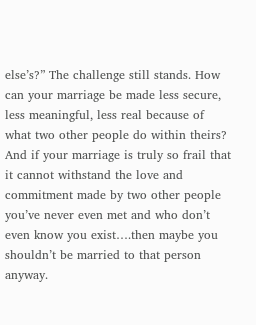else’s?” The challenge still stands. How can your marriage be made less secure, less meaningful, less real because of what two other people do within theirs? And if your marriage is truly so frail that it cannot withstand the love and commitment made by two other people you’ve never even met and who don’t even know you exist….then maybe you shouldn’t be married to that person anyway.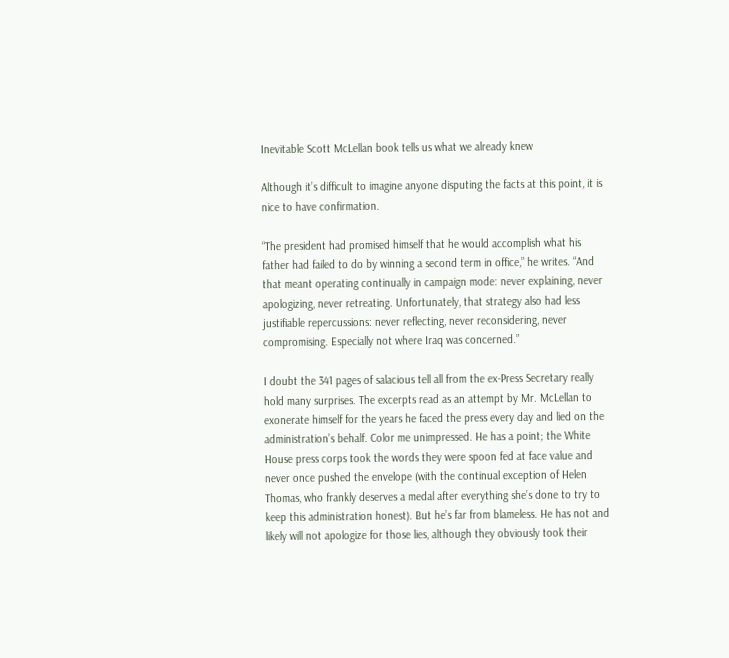Inevitable Scott McLellan book tells us what we already knew

Although it’s difficult to imagine anyone disputing the facts at this point, it is nice to have confirmation.

“The president had promised himself that he would accomplish what his father had failed to do by winning a second term in office,” he writes. “And that meant operating continually in campaign mode: never explaining, never apologizing, never retreating. Unfortunately, that strategy also had less justifiable repercussions: never reflecting, never reconsidering, never compromising. Especially not where Iraq was concerned.”

I doubt the 341 pages of salacious tell all from the ex-Press Secretary really hold many surprises. The excerpts read as an attempt by Mr. McLellan to exonerate himself for the years he faced the press every day and lied on the administration’s behalf. Color me unimpressed. He has a point; the White House press corps took the words they were spoon fed at face value and never once pushed the envelope (with the continual exception of Helen Thomas, who frankly deserves a medal after everything she’s done to try to keep this administration honest). But he’s far from blameless. He has not and likely will not apologize for those lies, although they obviously took their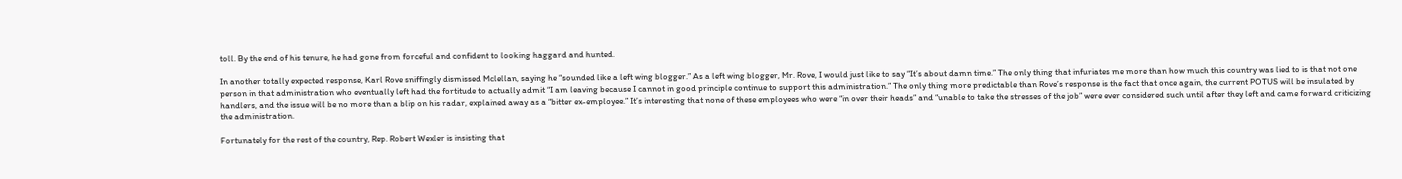toll. By the end of his tenure, he had gone from forceful and confident to looking haggard and hunted.

In another totally expected response, Karl Rove sniffingly dismissed Mclellan, saying he “sounded like a left wing blogger.” As a left wing blogger, Mr. Rove, I would just like to say “It’s about damn time.” The only thing that infuriates me more than how much this country was lied to is that not one person in that administration who eventually left had the fortitude to actually admit “I am leaving because I cannot in good principle continue to support this administration.” The only thing more predictable than Rove’s response is the fact that once again, the current POTUS will be insulated by handlers, and the issue will be no more than a blip on his radar, explained away as a “bitter ex-employee.” It’s interesting that none of these employees who were “in over their heads” and “unable to take the stresses of the job” were ever considered such until after they left and came forward criticizing the administration.

Fortunately for the rest of the country, Rep. Robert Wexler is insisting that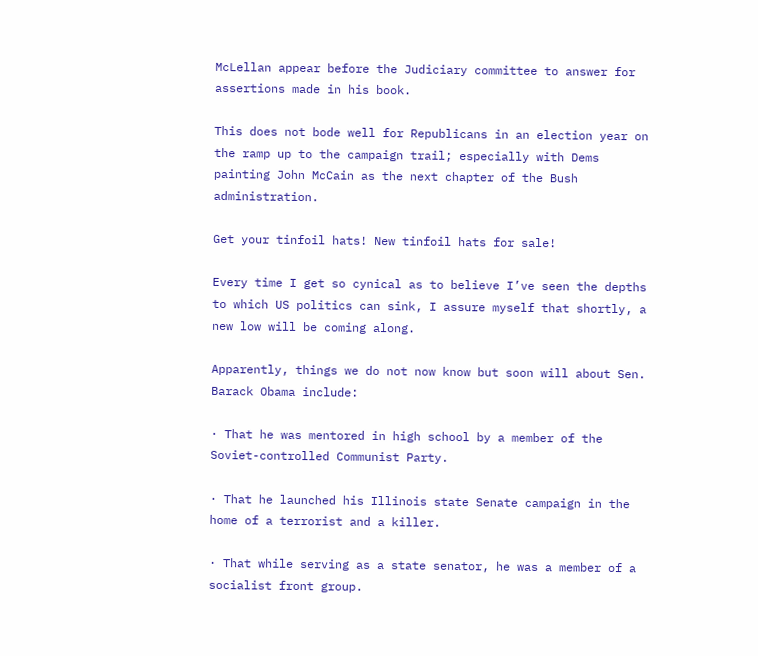McLellan appear before the Judiciary committee to answer for assertions made in his book.

This does not bode well for Republicans in an election year on the ramp up to the campaign trail; especially with Dems painting John McCain as the next chapter of the Bush administration.

Get your tinfoil hats! New tinfoil hats for sale!

Every time I get so cynical as to believe I’ve seen the depths to which US politics can sink, I assure myself that shortly, a new low will be coming along.

Apparently, things we do not now know but soon will about Sen. Barack Obama include:

· That he was mentored in high school by a member of the Soviet-controlled Communist Party.

· That he launched his Illinois state Senate campaign in the home of a terrorist and a killer.

· That while serving as a state senator, he was a member of a socialist front group.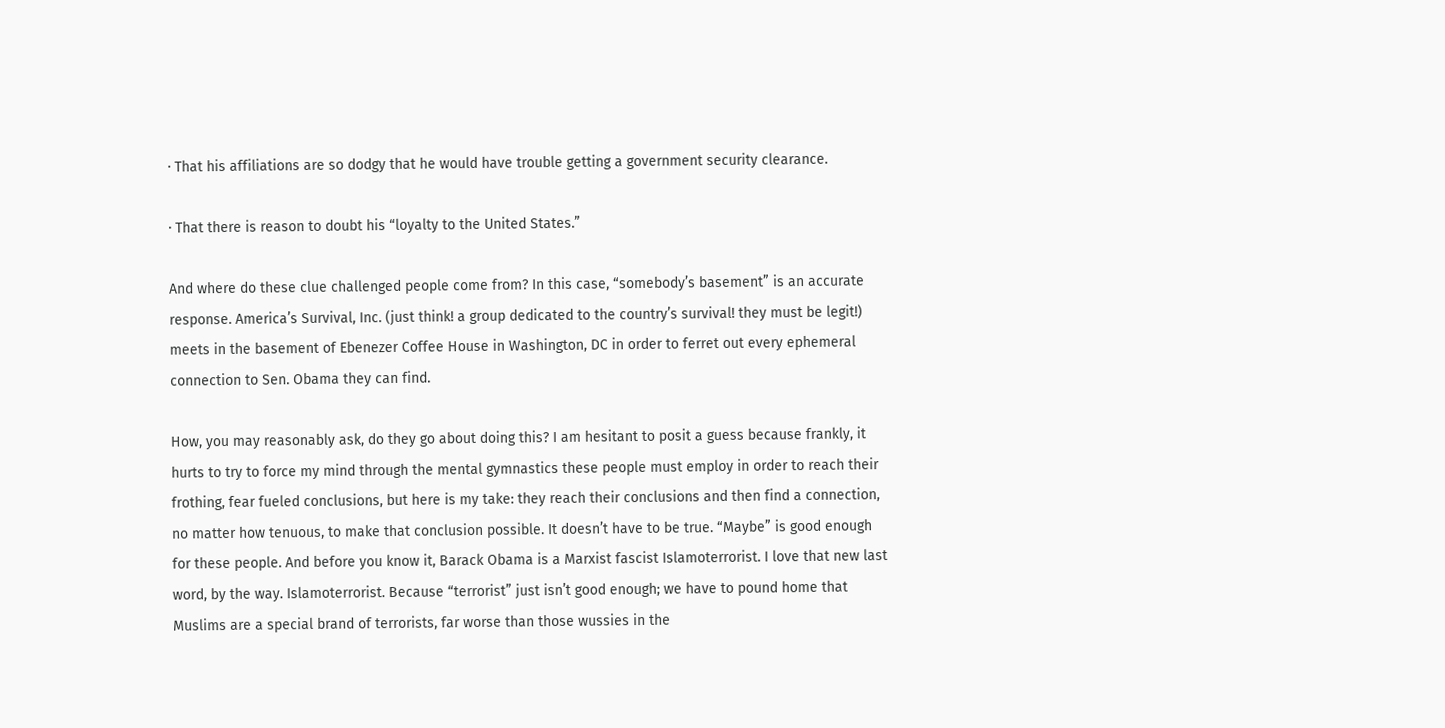· That his affiliations are so dodgy that he would have trouble getting a government security clearance.

· That there is reason to doubt his “loyalty to the United States.”

And where do these clue challenged people come from? In this case, “somebody’s basement” is an accurate response. America’s Survival, Inc. (just think! a group dedicated to the country’s survival! they must be legit!) meets in the basement of Ebenezer Coffee House in Washington, DC in order to ferret out every ephemeral connection to Sen. Obama they can find.

How, you may reasonably ask, do they go about doing this? I am hesitant to posit a guess because frankly, it hurts to try to force my mind through the mental gymnastics these people must employ in order to reach their frothing, fear fueled conclusions, but here is my take: they reach their conclusions and then find a connection, no matter how tenuous, to make that conclusion possible. It doesn’t have to be true. “Maybe” is good enough for these people. And before you know it, Barack Obama is a Marxist fascist Islamoterrorist. I love that new last word, by the way. Islamoterrorist. Because “terrorist” just isn’t good enough; we have to pound home that Muslims are a special brand of terrorists, far worse than those wussies in the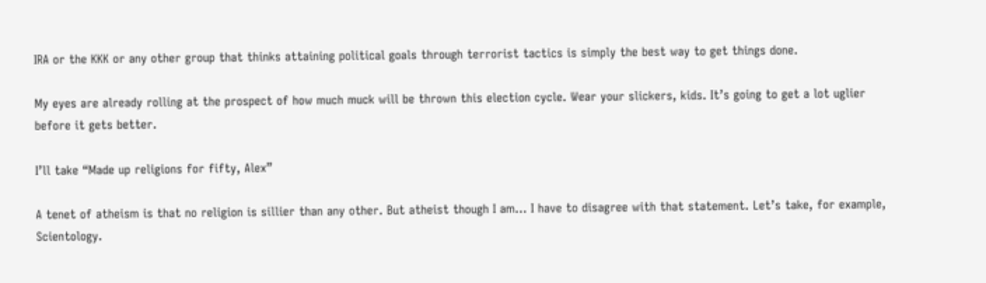IRA or the KKK or any other group that thinks attaining political goals through terrorist tactics is simply the best way to get things done.

My eyes are already rolling at the prospect of how much muck will be thrown this election cycle. Wear your slickers, kids. It’s going to get a lot uglier before it gets better.

I’ll take “Made up religions for fifty, Alex”

A tenet of atheism is that no religion is sillier than any other. But atheist though I am… I have to disagree with that statement. Let’s take, for example, Scientology.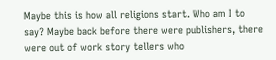Maybe this is how all religions start. Who am I to say? Maybe back before there were publishers, there were out of work story tellers who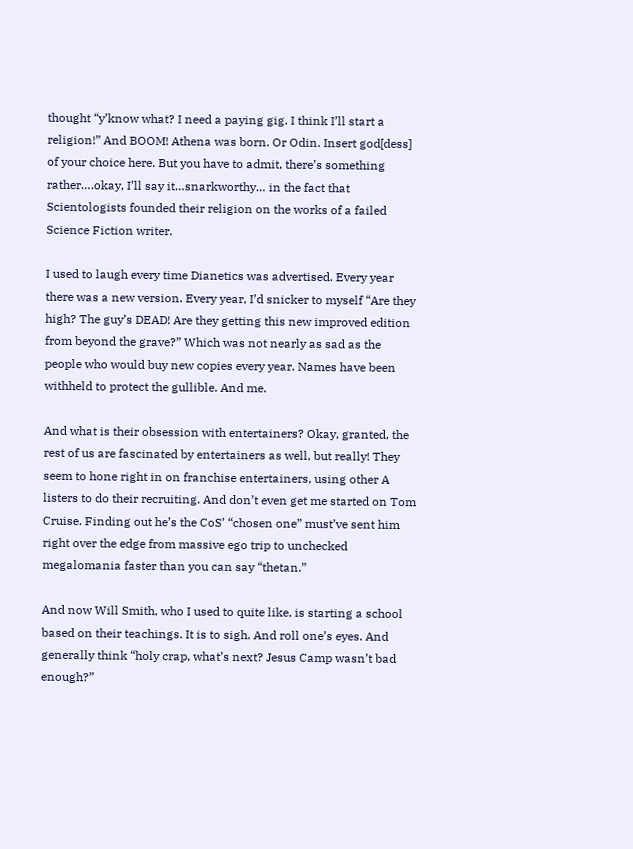thought “y’know what? I need a paying gig. I think I’ll start a religion!” And BOOM! Athena was born. Or Odin. Insert god[dess] of your choice here. But you have to admit, there’s something rather….okay, I’ll say it…snarkworthy… in the fact that Scientologists founded their religion on the works of a failed Science Fiction writer.

I used to laugh every time Dianetics was advertised. Every year there was a new version. Every year, I’d snicker to myself “Are they high? The guy’s DEAD! Are they getting this new improved edition from beyond the grave?” Which was not nearly as sad as the people who would buy new copies every year. Names have been withheld to protect the gullible. And me.

And what is their obsession with entertainers? Okay, granted, the rest of us are fascinated by entertainers as well, but really! They seem to hone right in on franchise entertainers, using other A listers to do their recruiting. And don’t even get me started on Tom Cruise. Finding out he’s the CoS’ “chosen one” must’ve sent him right over the edge from massive ego trip to unchecked megalomania faster than you can say “thetan.”

And now Will Smith, who I used to quite like, is starting a school based on their teachings. It is to sigh. And roll one’s eyes. And generally think “holy crap, what’s next? Jesus Camp wasn’t bad enough?”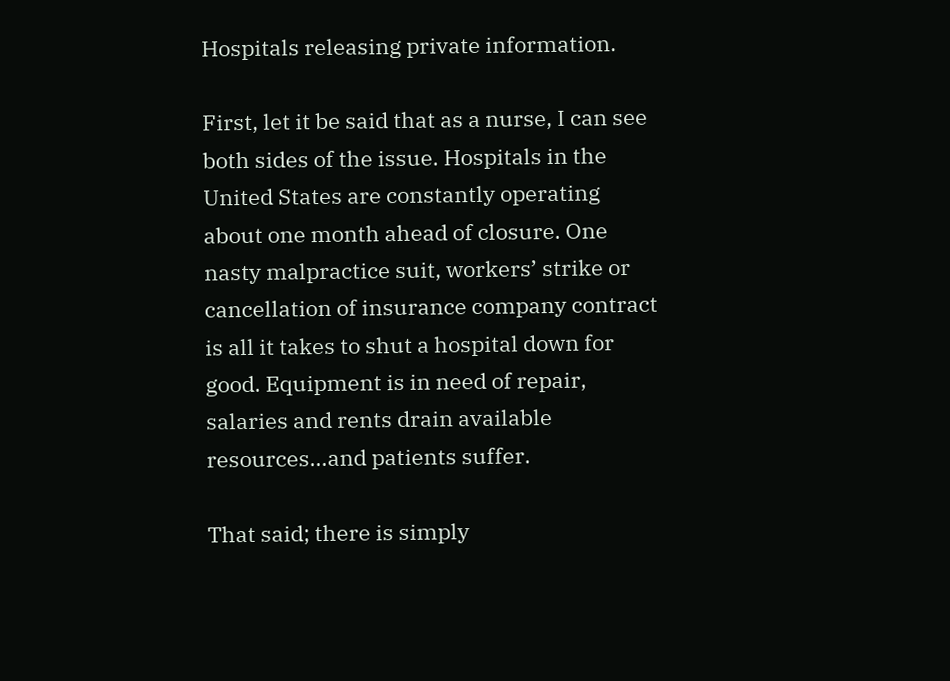Hospitals releasing private information.

First, let it be said that as a nurse, I can see both sides of the issue. Hospitals in the United States are constantly operating about one month ahead of closure. One nasty malpractice suit, workers’ strike or cancellation of insurance company contract is all it takes to shut a hospital down for good. Equipment is in need of repair, salaries and rents drain available resources…and patients suffer.

That said; there is simply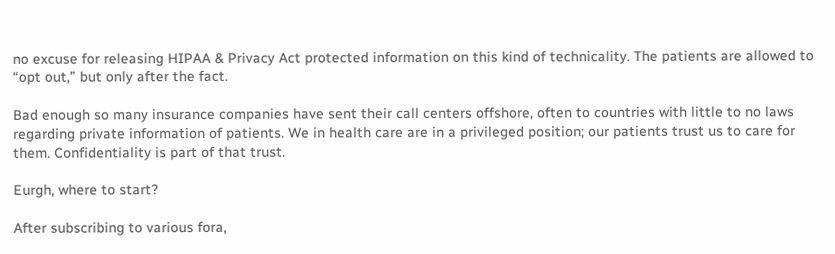no excuse for releasing HIPAA & Privacy Act protected information on this kind of technicality. The patients are allowed to “opt out,” but only after the fact.

Bad enough so many insurance companies have sent their call centers offshore, often to countries with little to no laws regarding private information of patients. We in health care are in a privileged position; our patients trust us to care for them. Confidentiality is part of that trust.

Eurgh, where to start?

After subscribing to various fora,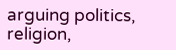arguing politics, religion,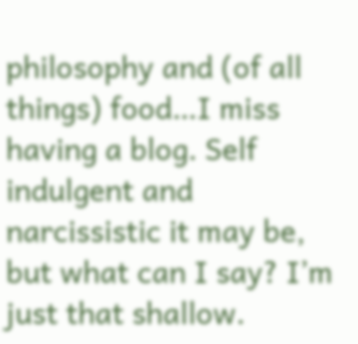philosophy and (of all things) food…I miss having a blog. Self indulgent and narcissistic it may be, but what can I say? I’m just that shallow.